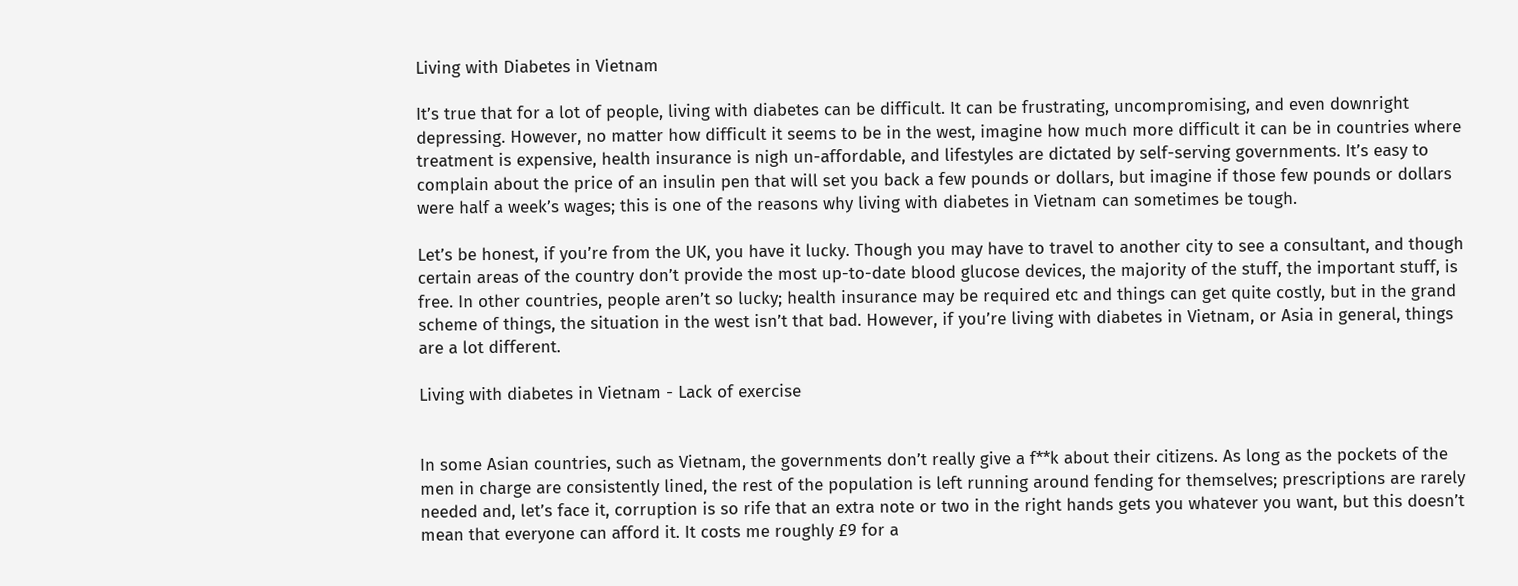Living with Diabetes in Vietnam

It’s true that for a lot of people, living with diabetes can be difficult. It can be frustrating, uncompromising, and even downright depressing. However, no matter how difficult it seems to be in the west, imagine how much more difficult it can be in countries where treatment is expensive, health insurance is nigh un-affordable, and lifestyles are dictated by self-serving governments. It’s easy to complain about the price of an insulin pen that will set you back a few pounds or dollars, but imagine if those few pounds or dollars were half a week’s wages; this is one of the reasons why living with diabetes in Vietnam can sometimes be tough.

Let’s be honest, if you’re from the UK, you have it lucky. Though you may have to travel to another city to see a consultant, and though certain areas of the country don’t provide the most up-to-date blood glucose devices, the majority of the stuff, the important stuff, is free. In other countries, people aren’t so lucky; health insurance may be required etc and things can get quite costly, but in the grand scheme of things, the situation in the west isn’t that bad. However, if you’re living with diabetes in Vietnam, or Asia in general, things are a lot different.

Living with diabetes in Vietnam - Lack of exercise


In some Asian countries, such as Vietnam, the governments don’t really give a f**k about their citizens. As long as the pockets of the men in charge are consistently lined, the rest of the population is left running around fending for themselves; prescriptions are rarely needed and, let’s face it, corruption is so rife that an extra note or two in the right hands gets you whatever you want, but this doesn’t mean that everyone can afford it. It costs me roughly £9 for a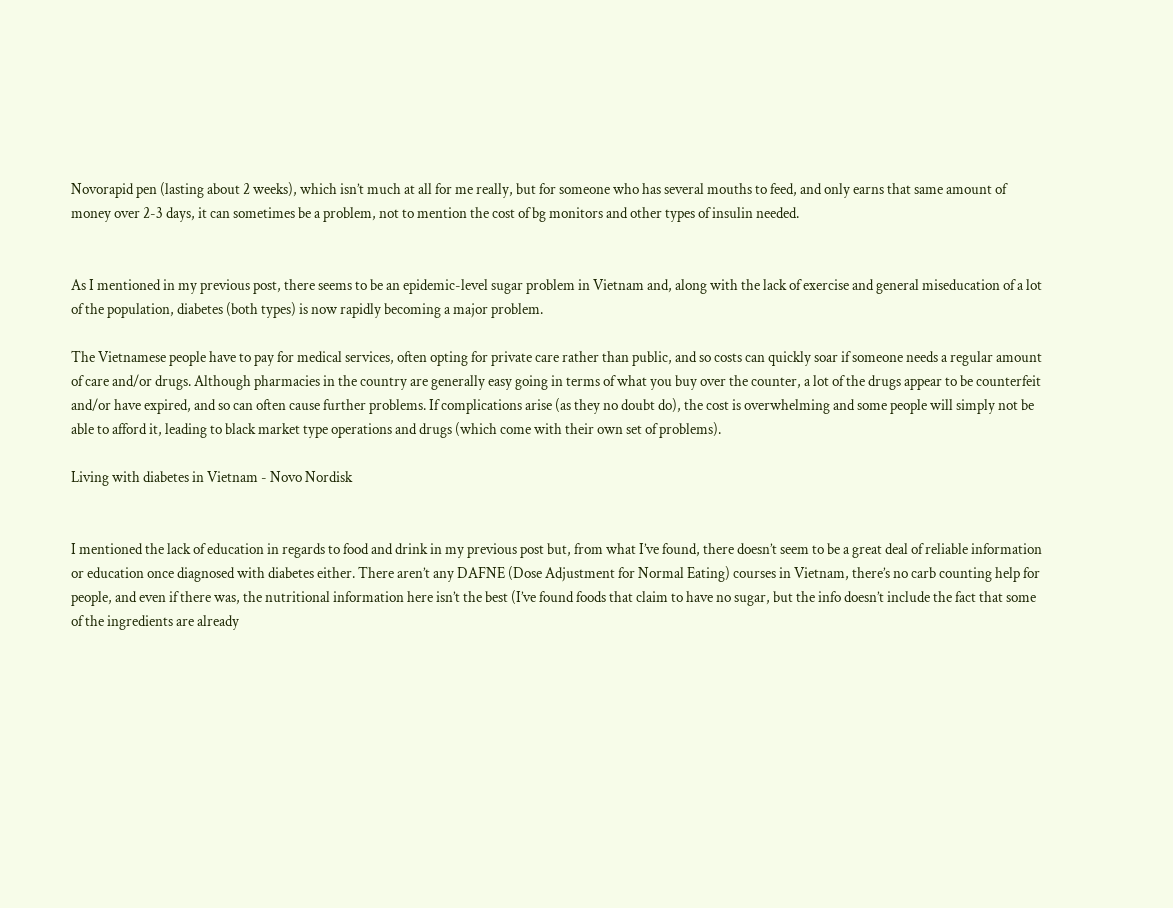Novorapid pen (lasting about 2 weeks), which isn’t much at all for me really, but for someone who has several mouths to feed, and only earns that same amount of money over 2-3 days, it can sometimes be a problem, not to mention the cost of bg monitors and other types of insulin needed.


As I mentioned in my previous post, there seems to be an epidemic-level sugar problem in Vietnam and, along with the lack of exercise and general miseducation of a lot of the population, diabetes (both types) is now rapidly becoming a major problem.

The Vietnamese people have to pay for medical services, often opting for private care rather than public, and so costs can quickly soar if someone needs a regular amount of care and/or drugs. Although pharmacies in the country are generally easy going in terms of what you buy over the counter, a lot of the drugs appear to be counterfeit and/or have expired, and so can often cause further problems. If complications arise (as they no doubt do), the cost is overwhelming and some people will simply not be able to afford it, leading to black market type operations and drugs (which come with their own set of problems).

Living with diabetes in Vietnam - Novo Nordisk


I mentioned the lack of education in regards to food and drink in my previous post but, from what I’ve found, there doesn’t seem to be a great deal of reliable information or education once diagnosed with diabetes either. There aren’t any DAFNE (Dose Adjustment for Normal Eating) courses in Vietnam, there’s no carb counting help for people, and even if there was, the nutritional information here isn’t the best (I’ve found foods that claim to have no sugar, but the info doesn’t include the fact that some of the ingredients are already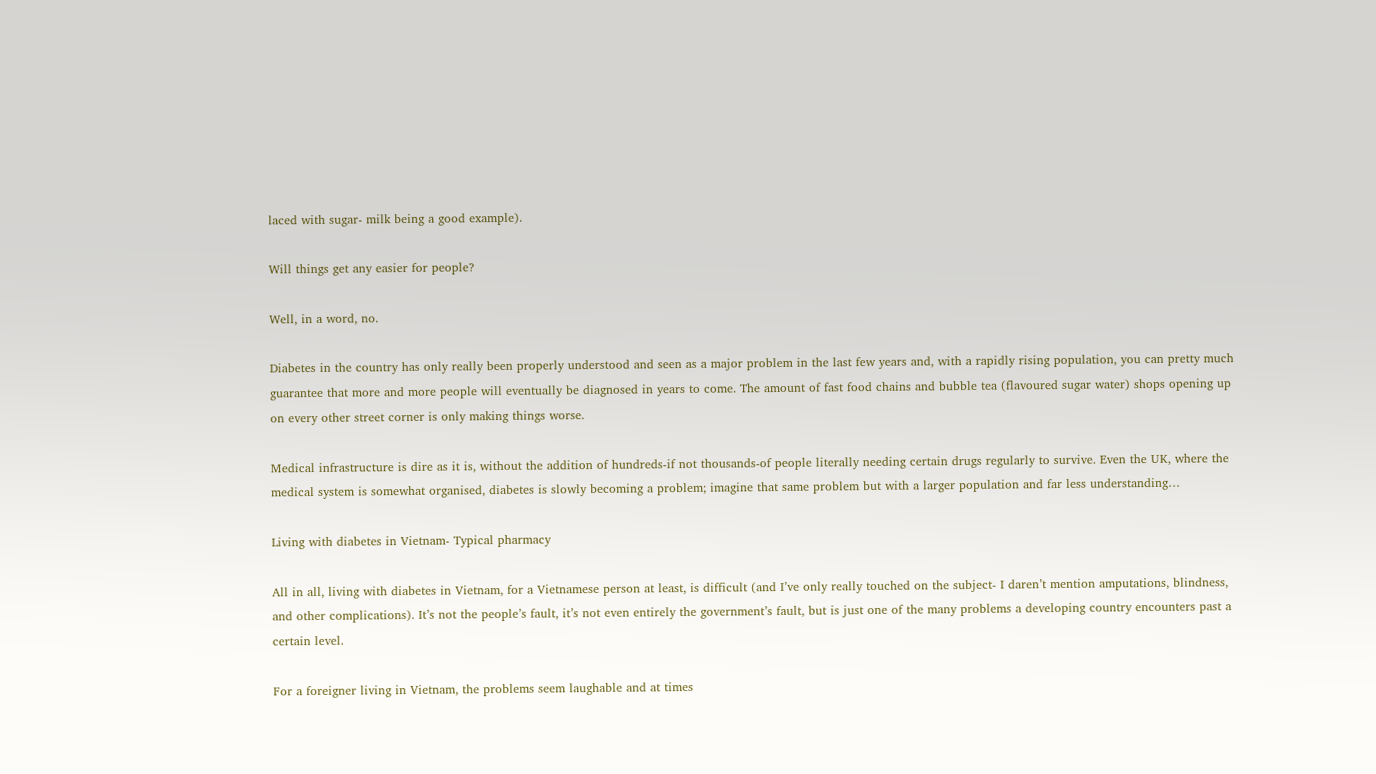laced with sugar- milk being a good example).

Will things get any easier for people?

Well, in a word, no.

Diabetes in the country has only really been properly understood and seen as a major problem in the last few years and, with a rapidly rising population, you can pretty much guarantee that more and more people will eventually be diagnosed in years to come. The amount of fast food chains and bubble tea (flavoured sugar water) shops opening up on every other street corner is only making things worse.

Medical infrastructure is dire as it is, without the addition of hundreds-if not thousands-of people literally needing certain drugs regularly to survive. Even the UK, where the medical system is somewhat organised, diabetes is slowly becoming a problem; imagine that same problem but with a larger population and far less understanding…

Living with diabetes in Vietnam- Typical pharmacy

All in all, living with diabetes in Vietnam, for a Vietnamese person at least, is difficult (and I’ve only really touched on the subject- I daren’t mention amputations, blindness, and other complications). It’s not the people’s fault, it’s not even entirely the government’s fault, but is just one of the many problems a developing country encounters past a certain level.

For a foreigner living in Vietnam, the problems seem laughable and at times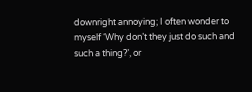downright annoying; I often wonder to myself ‘Why don’t they just do such and such a thing?’, or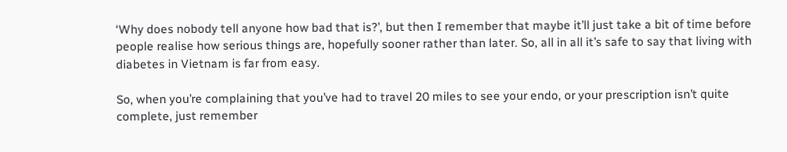‘Why does nobody tell anyone how bad that is?’, but then I remember that maybe it’ll just take a bit of time before people realise how serious things are, hopefully sooner rather than later. So, all in all it’s safe to say that living with diabetes in Vietnam is far from easy.

So, when you’re complaining that you’ve had to travel 20 miles to see your endo, or your prescription isn’t quite complete, just remember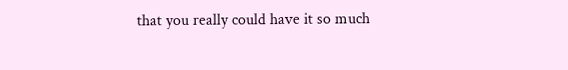that you really could have it so much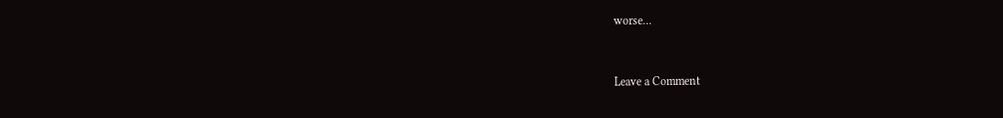worse…


Leave a Comment